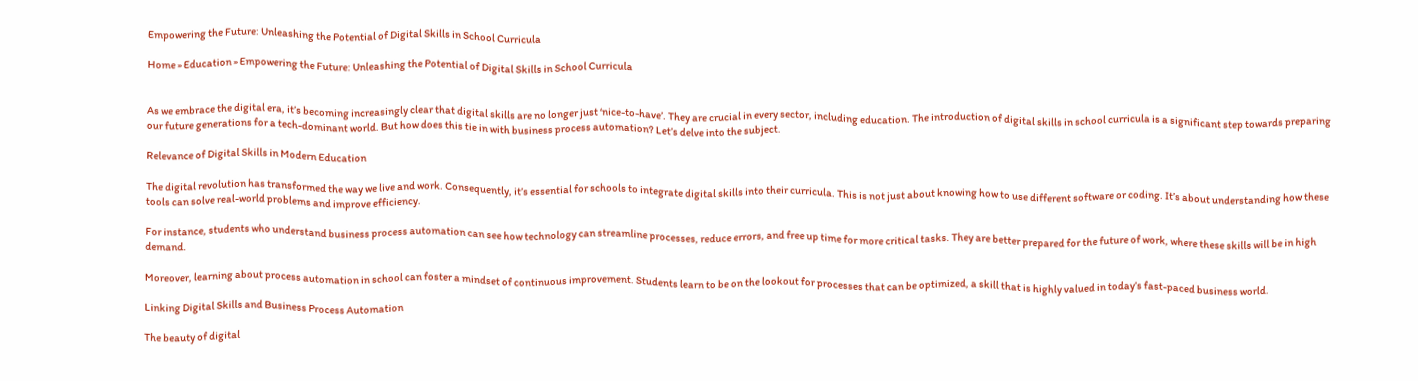Empowering the Future: Unleashing the Potential of Digital Skills in School Curricula

Home » Education » Empowering the Future: Unleashing the Potential of Digital Skills in School Curricula


As we embrace the digital era, it’s becoming increasingly clear that digital skills are no longer just ‘nice-to-have’. They are crucial in every sector, including education. The introduction of digital skills in school curricula is a significant step towards preparing our future generations for a tech-dominant world. But how does this tie in with business process automation? Let’s delve into the subject.

Relevance of Digital Skills in Modern Education

The digital revolution has transformed the way we live and work. Consequently, it’s essential for schools to integrate digital skills into their curricula. This is not just about knowing how to use different software or coding. It’s about understanding how these tools can solve real-world problems and improve efficiency.

For instance, students who understand business process automation can see how technology can streamline processes, reduce errors, and free up time for more critical tasks. They are better prepared for the future of work, where these skills will be in high demand.

Moreover, learning about process automation in school can foster a mindset of continuous improvement. Students learn to be on the lookout for processes that can be optimized, a skill that is highly valued in today’s fast-paced business world.

Linking Digital Skills and Business Process Automation

The beauty of digital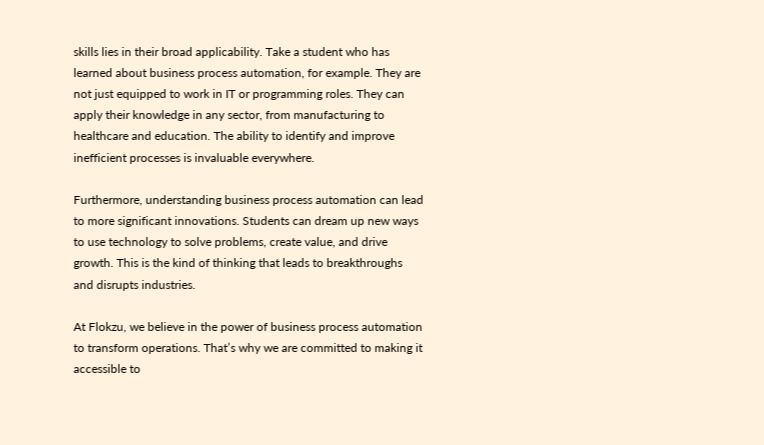skills lies in their broad applicability. Take a student who has learned about business process automation, for example. They are not just equipped to work in IT or programming roles. They can apply their knowledge in any sector, from manufacturing to healthcare and education. The ability to identify and improve inefficient processes is invaluable everywhere.

Furthermore, understanding business process automation can lead to more significant innovations. Students can dream up new ways to use technology to solve problems, create value, and drive growth. This is the kind of thinking that leads to breakthroughs and disrupts industries.

At Flokzu, we believe in the power of business process automation to transform operations. That’s why we are committed to making it accessible to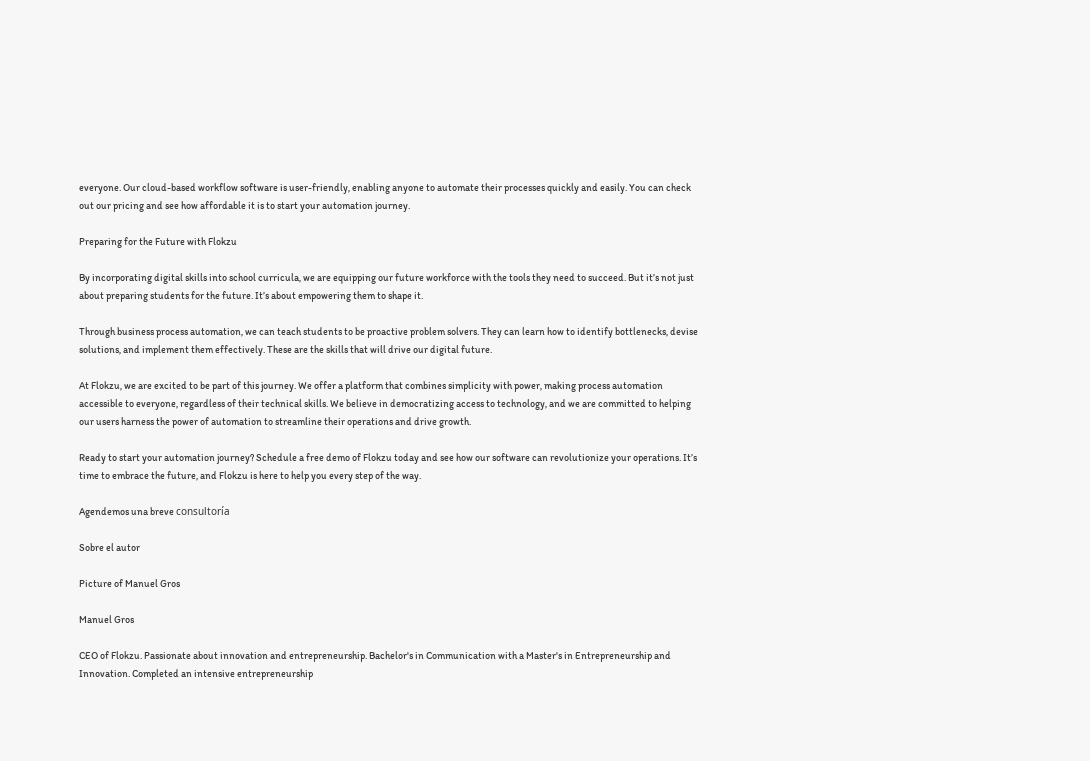everyone. Our cloud-based workflow software is user-friendly, enabling anyone to automate their processes quickly and easily. You can check out our pricing and see how affordable it is to start your automation journey.

Preparing for the Future with Flokzu

By incorporating digital skills into school curricula, we are equipping our future workforce with the tools they need to succeed. But it’s not just about preparing students for the future. It’s about empowering them to shape it.

Through business process automation, we can teach students to be proactive problem solvers. They can learn how to identify bottlenecks, devise solutions, and implement them effectively. These are the skills that will drive our digital future.

At Flokzu, we are excited to be part of this journey. We offer a platform that combines simplicity with power, making process automation accessible to everyone, regardless of their technical skills. We believe in democratizing access to technology, and we are committed to helping our users harness the power of automation to streamline their operations and drive growth.

Ready to start your automation journey? Schedule a free demo of Flokzu today and see how our software can revolutionize your operations. It’s time to embrace the future, and Flokzu is here to help you every step of the way.

Agendemos una breve consultoría

Sobre el autor

Picture of Manuel Gros

Manuel Gros

CEO of Flokzu. Passionate about innovation and entrepreneurship. Bachelor's in Communication with a Master's in Entrepreneurship and Innovation. Completed an intensive entrepreneurship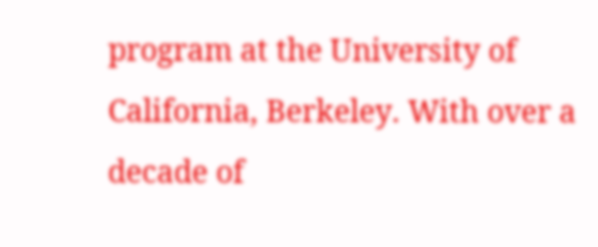program at the University of California, Berkeley. With over a decade of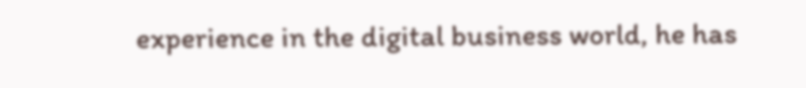experience in the digital business world, he has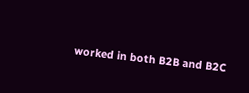worked in both B2B and B2C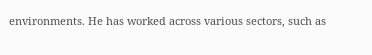environments. He has worked across various sectors, such as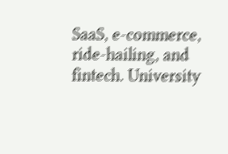SaaS, e-commerce, ride-hailing, and fintech. University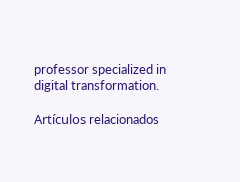professor specialized in digital transformation.

Artículos relacionados